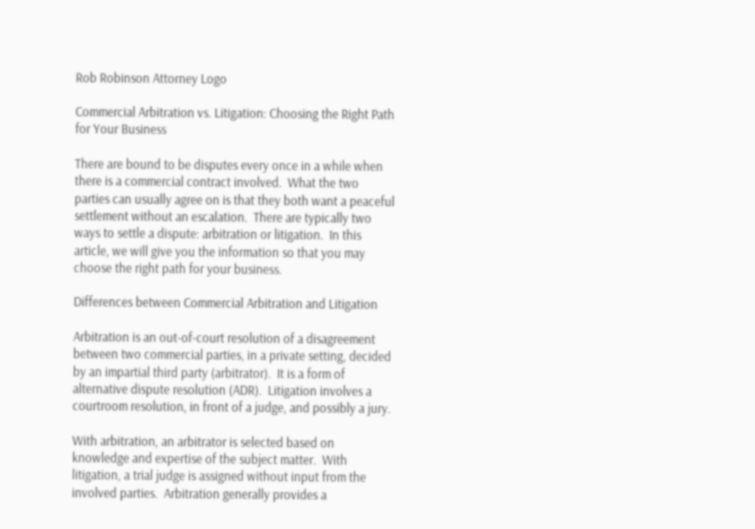Rob Robinson Attorney Logo

Commercial Arbitration vs. Litigation: Choosing the Right Path for Your Business

There are bound to be disputes every once in a while when there is a commercial contract involved.  What the two parties can usually agree on is that they both want a peaceful settlement without an escalation.  There are typically two ways to settle a dispute: arbitration or litigation.  In this article, we will give you the information so that you may choose the right path for your business.

Differences between Commercial Arbitration and Litigation

Arbitration is an out-of-court resolution of a disagreement between two commercial parties, in a private setting, decided by an impartial third party (arbitrator).  It is a form of alternative dispute resolution (ADR).  Litigation involves a courtroom resolution, in front of a judge, and possibly a jury.

With arbitration, an arbitrator is selected based on knowledge and expertise of the subject matter.  With litigation, a trial judge is assigned without input from the involved parties.  Arbitration generally provides a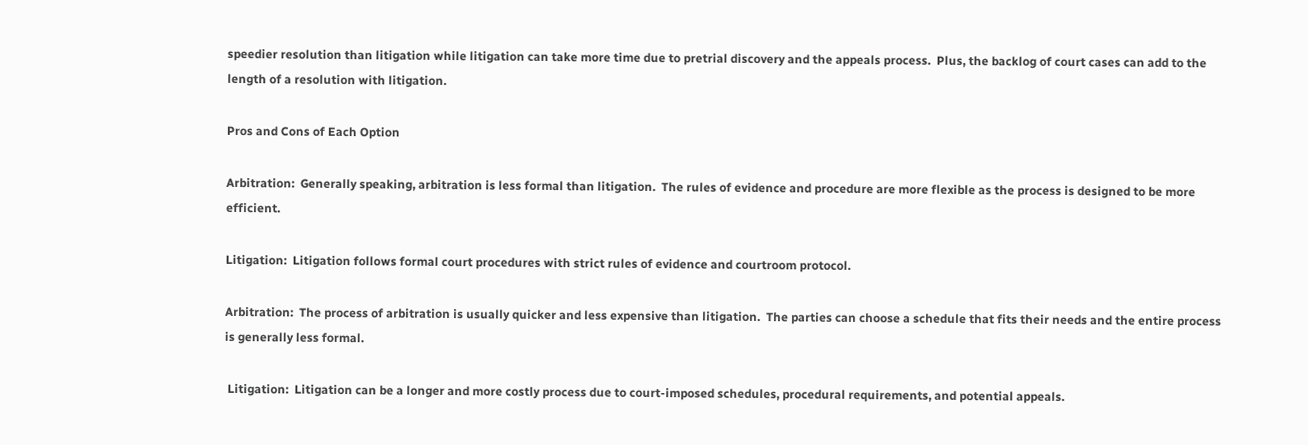speedier resolution than litigation while litigation can take more time due to pretrial discovery and the appeals process.  Plus, the backlog of court cases can add to the length of a resolution with litigation.

Pros and Cons of Each Option

Arbitration:  Generally speaking, arbitration is less formal than litigation.  The rules of evidence and procedure are more flexible as the process is designed to be more efficient.

Litigation:  Litigation follows formal court procedures with strict rules of evidence and courtroom protocol.

Arbitration:  The process of arbitration is usually quicker and less expensive than litigation.  The parties can choose a schedule that fits their needs and the entire process is generally less formal.

 Litigation:  Litigation can be a longer and more costly process due to court-imposed schedules, procedural requirements, and potential appeals.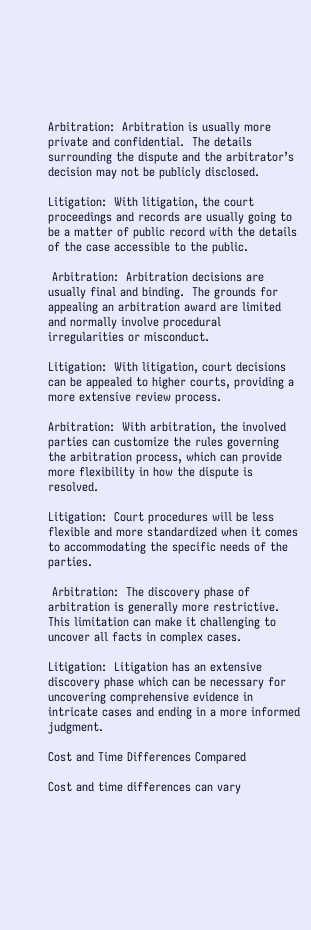Arbitration:  Arbitration is usually more private and confidential.  The details surrounding the dispute and the arbitrator’s decision may not be publicly disclosed.

Litigation:  With litigation, the court proceedings and records are usually going to be a matter of public record with the details of the case accessible to the public.

 Arbitration:  Arbitration decisions are usually final and binding.  The grounds for appealing an arbitration award are limited and normally involve procedural irregularities or misconduct.

Litigation:  With litigation, court decisions can be appealed to higher courts, providing a more extensive review process.

Arbitration:  With arbitration, the involved parties can customize the rules governing the arbitration process, which can provide more flexibility in how the dispute is resolved.

Litigation:  Court procedures will be less flexible and more standardized when it comes to accommodating the specific needs of the parties.

 Arbitration:  The discovery phase of arbitration is generally more restrictive.  This limitation can make it challenging to uncover all facts in complex cases.

Litigation:  Litigation has an extensive discovery phase which can be necessary for uncovering comprehensive evidence in intricate cases and ending in a more informed judgment.

Cost and Time Differences Compared

Cost and time differences can vary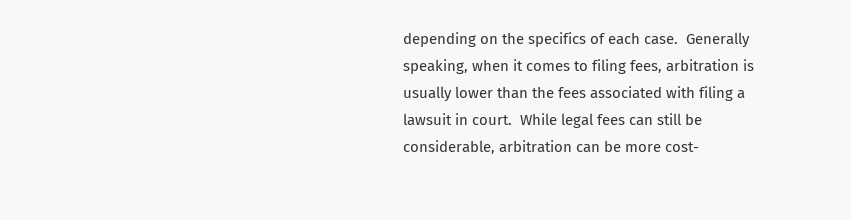depending on the specifics of each case.  Generally speaking, when it comes to filing fees, arbitration is usually lower than the fees associated with filing a lawsuit in court.  While legal fees can still be considerable, arbitration can be more cost-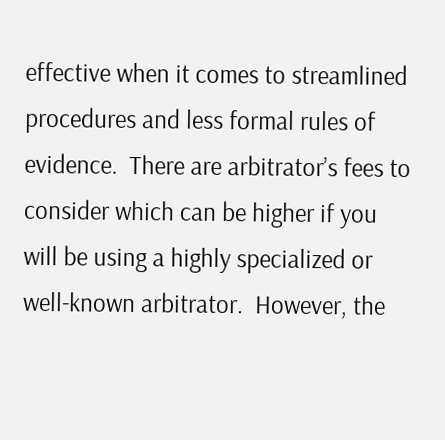effective when it comes to streamlined procedures and less formal rules of evidence.  There are arbitrator’s fees to consider which can be higher if you will be using a highly specialized or well-known arbitrator.  However, the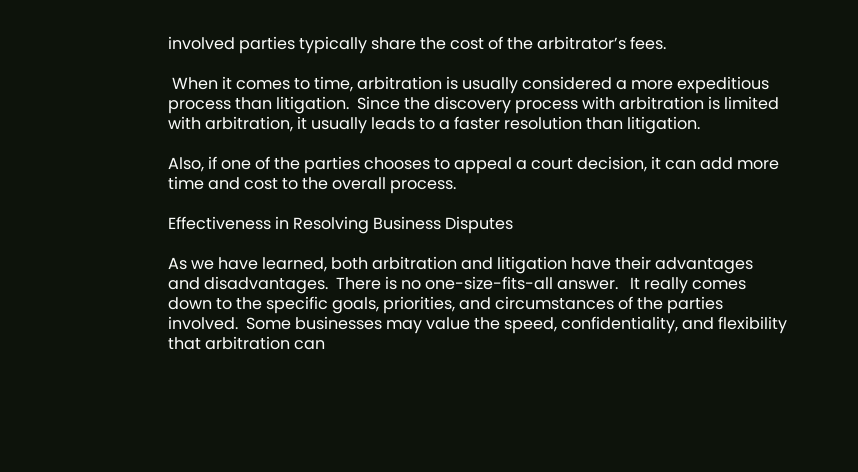involved parties typically share the cost of the arbitrator’s fees.

 When it comes to time, arbitration is usually considered a more expeditious process than litigation.  Since the discovery process with arbitration is limited with arbitration, it usually leads to a faster resolution than litigation.

Also, if one of the parties chooses to appeal a court decision, it can add more time and cost to the overall process.

Effectiveness in Resolving Business Disputes

As we have learned, both arbitration and litigation have their advantages and disadvantages.  There is no one-size-fits-all answer.   It really comes down to the specific goals, priorities, and circumstances of the parties involved.  Some businesses may value the speed, confidentiality, and flexibility that arbitration can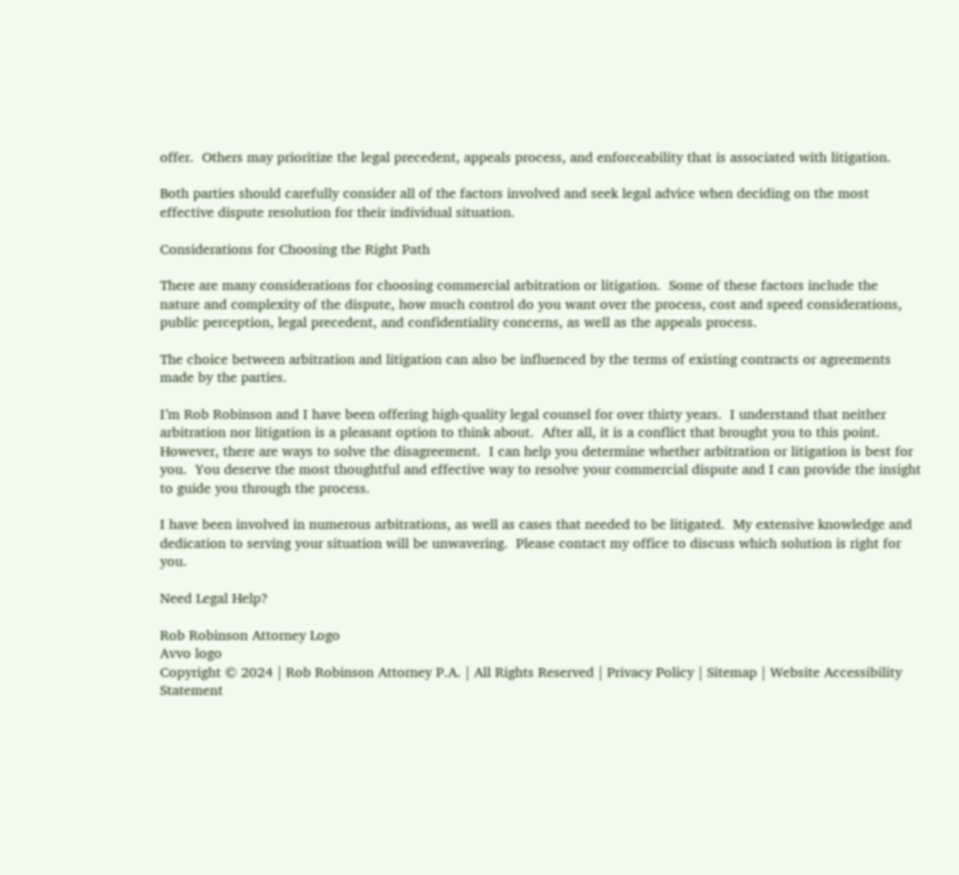offer.  Others may prioritize the legal precedent, appeals process, and enforceability that is associated with litigation.

Both parties should carefully consider all of the factors involved and seek legal advice when deciding on the most effective dispute resolution for their individual situation.

Considerations for Choosing the Right Path

There are many considerations for choosing commercial arbitration or litigation.  Some of these factors include the nature and complexity of the dispute, how much control do you want over the process, cost and speed considerations, public perception, legal precedent, and confidentiality concerns, as well as the appeals process.

The choice between arbitration and litigation can also be influenced by the terms of existing contracts or agreements made by the parties.

I’m Rob Robinson and I have been offering high-quality legal counsel for over thirty years.  I understand that neither arbitration nor litigation is a pleasant option to think about.  After all, it is a conflict that brought you to this point.  However, there are ways to solve the disagreement.  I can help you determine whether arbitration or litigation is best for you.  You deserve the most thoughtful and effective way to resolve your commercial dispute and I can provide the insight to guide you through the process.

I have been involved in numerous arbitrations, as well as cases that needed to be litigated.  My extensive knowledge and dedication to serving your situation will be unwavering.  Please contact my office to discuss which solution is right for you.

Need Legal Help?

Rob Robinson Attorney Logo
Avvo logo
Copyright © 2024 | Rob Robinson Attorney P.A. | All Rights Reserved | Privacy Policy | Sitemap | Website Accessibility Statement